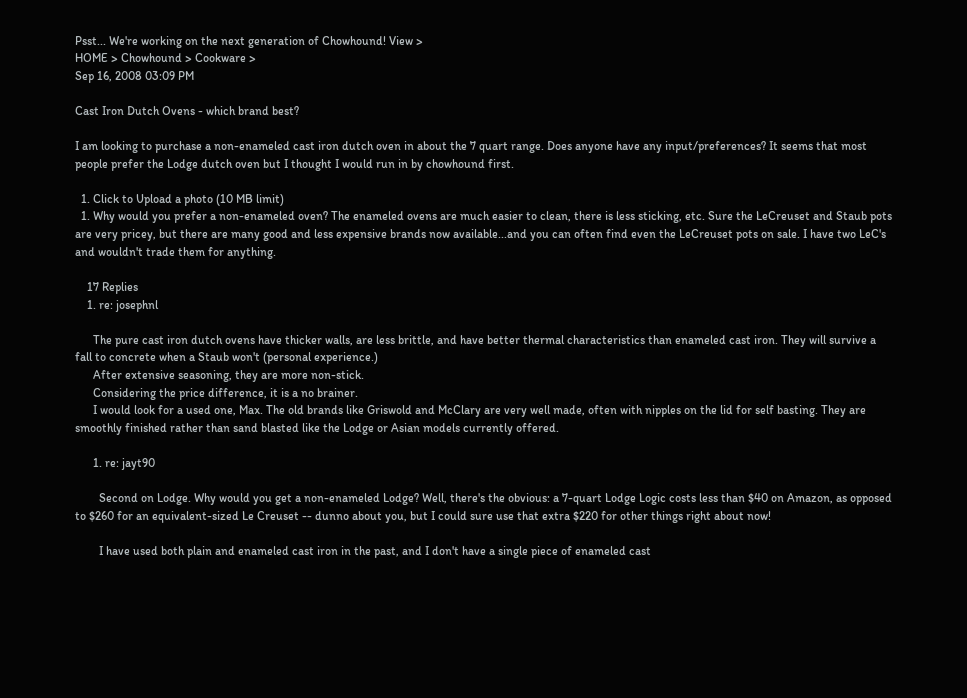Psst... We're working on the next generation of Chowhound! View >
HOME > Chowhound > Cookware >
Sep 16, 2008 03:09 PM

Cast Iron Dutch Ovens - which brand best?

I am looking to purchase a non-enameled cast iron dutch oven in about the 7 quart range. Does anyone have any input/preferences? It seems that most people prefer the Lodge dutch oven but I thought I would run in by chowhound first.

  1. Click to Upload a photo (10 MB limit)
  1. Why would you prefer a non-enameled oven? The enameled ovens are much easier to clean, there is less sticking, etc. Sure the LeCreuset and Staub pots are very pricey, but there are many good and less expensive brands now available...and you can often find even the LeCreuset pots on sale. I have two LeC's and wouldn't trade them for anything.

    17 Replies
    1. re: josephnl

      The pure cast iron dutch ovens have thicker walls, are less brittle, and have better thermal characteristics than enameled cast iron. They will survive a fall to concrete when a Staub won't (personal experience.)
      After extensive seasoning, they are more non-stick.
      Considering the price difference, it is a no brainer.
      I would look for a used one, Max. The old brands like Griswold and McClary are very well made, often with nipples on the lid for self basting. They are smoothly finished rather than sand blasted like the Lodge or Asian models currently offered.

      1. re: jayt90

        Second on Lodge. Why would you get a non-enameled Lodge? Well, there's the obvious: a 7-quart Lodge Logic costs less than $40 on Amazon, as opposed to $260 for an equivalent-sized Le Creuset -- dunno about you, but I could sure use that extra $220 for other things right about now!

        I have used both plain and enameled cast iron in the past, and I don't have a single piece of enameled cast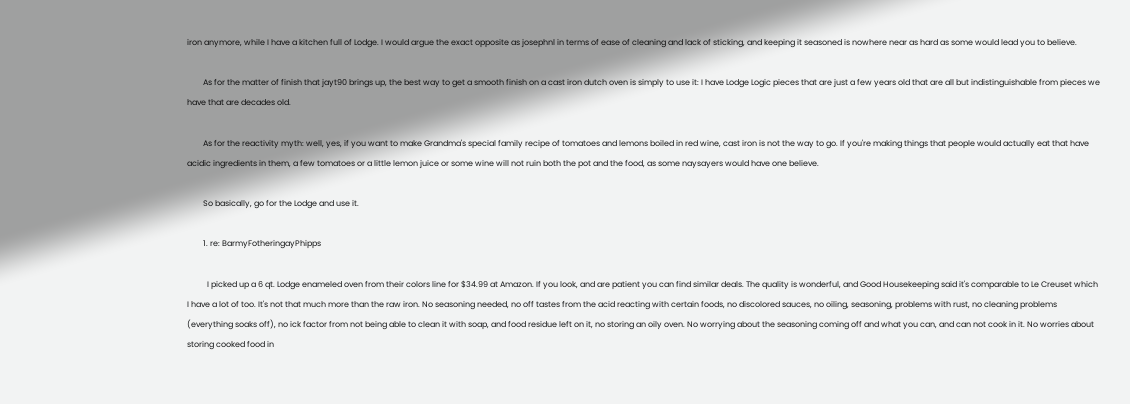iron anymore, while I have a kitchen full of Lodge. I would argue the exact opposite as josephnl in terms of ease of cleaning and lack of sticking, and keeping it seasoned is nowhere near as hard as some would lead you to believe.

        As for the matter of finish that jayt90 brings up, the best way to get a smooth finish on a cast iron dutch oven is simply to use it: I have Lodge Logic pieces that are just a few years old that are all but indistinguishable from pieces we have that are decades old.

        As for the reactivity myth: well, yes, if you want to make Grandma's special family recipe of tomatoes and lemons boiled in red wine, cast iron is not the way to go. If you're making things that people would actually eat that have acidic ingredients in them, a few tomatoes or a little lemon juice or some wine will not ruin both the pot and the food, as some naysayers would have one believe.

        So basically, go for the Lodge and use it.

        1. re: BarmyFotheringayPhipps

          I picked up a 6 qt. Lodge enameled oven from their colors line for $34.99 at Amazon. If you look, and are patient you can find similar deals. The quality is wonderful, and Good Housekeeping said it's comparable to Le Creuset which I have a lot of too. It's not that much more than the raw iron. No seasoning needed, no off tastes from the acid reacting with certain foods, no discolored sauces, no oiling, seasoning, problems with rust, no cleaning problems (everything soaks off), no ick factor from not being able to clean it with soap, and food residue left on it, no storing an oily oven. No worrying about the seasoning coming off and what you can, and can not cook in it. No worries about storing cooked food in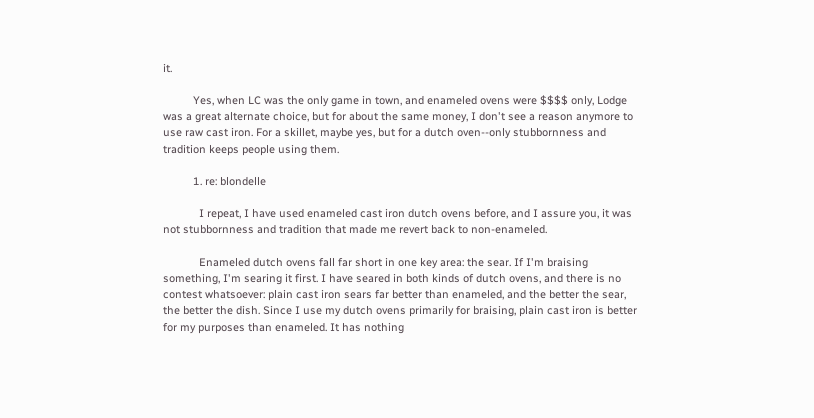it.

          Yes, when LC was the only game in town, and enameled ovens were $$$$ only, Lodge was a great alternate choice, but for about the same money, I don't see a reason anymore to use raw cast iron. For a skillet, maybe yes, but for a dutch oven--only stubbornness and tradition keeps people using them.

          1. re: blondelle

            I repeat, I have used enameled cast iron dutch ovens before, and I assure you, it was not stubbornness and tradition that made me revert back to non-enameled.

            Enameled dutch ovens fall far short in one key area: the sear. If I'm braising something, I'm searing it first. I have seared in both kinds of dutch ovens, and there is no contest whatsoever: plain cast iron sears far better than enameled, and the better the sear, the better the dish. Since I use my dutch ovens primarily for braising, plain cast iron is better for my purposes than enameled. It has nothing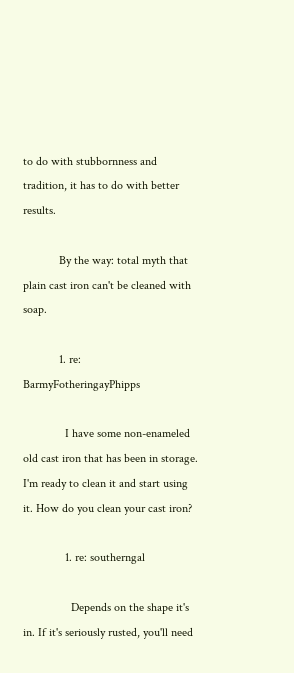to do with stubbornness and tradition, it has to do with better results.

            By the way: total myth that plain cast iron can't be cleaned with soap.

            1. re: BarmyFotheringayPhipps

              I have some non-enameled old cast iron that has been in storage. I'm ready to clean it and start using it. How do you clean your cast iron?

              1. re: southerngal

                Depends on the shape it's in. If it's seriously rusted, you'll need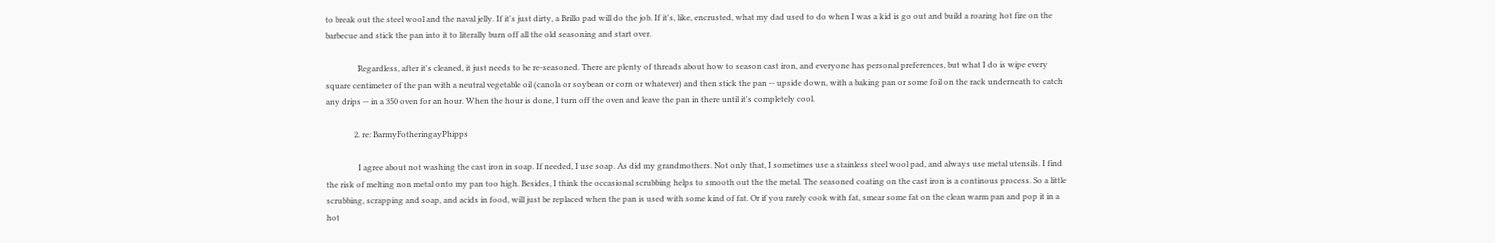to break out the steel wool and the naval jelly. If it's just dirty, a Brillo pad will do the job. If it's, like, encrusted, what my dad used to do when I was a kid is go out and build a roaring hot fire on the barbecue and stick the pan into it to literally burn off all the old seasoning and start over.

                Regardless, after it's cleaned, it just needs to be re-seasoned. There are plenty of threads about how to season cast iron, and everyone has personal preferences, but what I do is wipe every square centimeter of the pan with a neutral vegetable oil (canola or soybean or corn or whatever) and then stick the pan -- upside down, with a baking pan or some foil on the rack underneath to catch any drips -- in a 350 oven for an hour. When the hour is done, I turn off the oven and leave the pan in there until it's completely cool.

              2. re: BarmyFotheringayPhipps

                I agree about not washing the cast iron in soap. If needed, I use soap. As did my grandmothers. Not only that, I sometimes use a stainless steel wool pad, and always use metal utensils. I find the risk of melting non metal onto my pan too high. Besides, I think the occasional scrubbing helps to smooth out the the metal. The seasoned coating on the cast iron is a continous process. So a little scrubbing, scrapping and soap, and acids in food, will just be replaced when the pan is used with some kind of fat. Or if you rarely cook with fat, smear some fat on the clean warm pan and pop it in a hot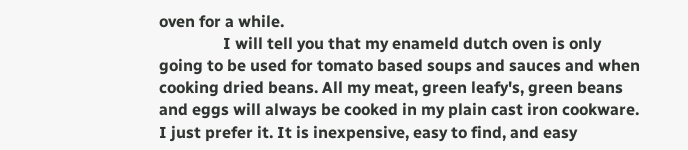oven for a while.
                I will tell you that my enameld dutch oven is only going to be used for tomato based soups and sauces and when cooking dried beans. All my meat, green leafy's, green beans and eggs will always be cooked in my plain cast iron cookware. I just prefer it. It is inexpensive, easy to find, and easy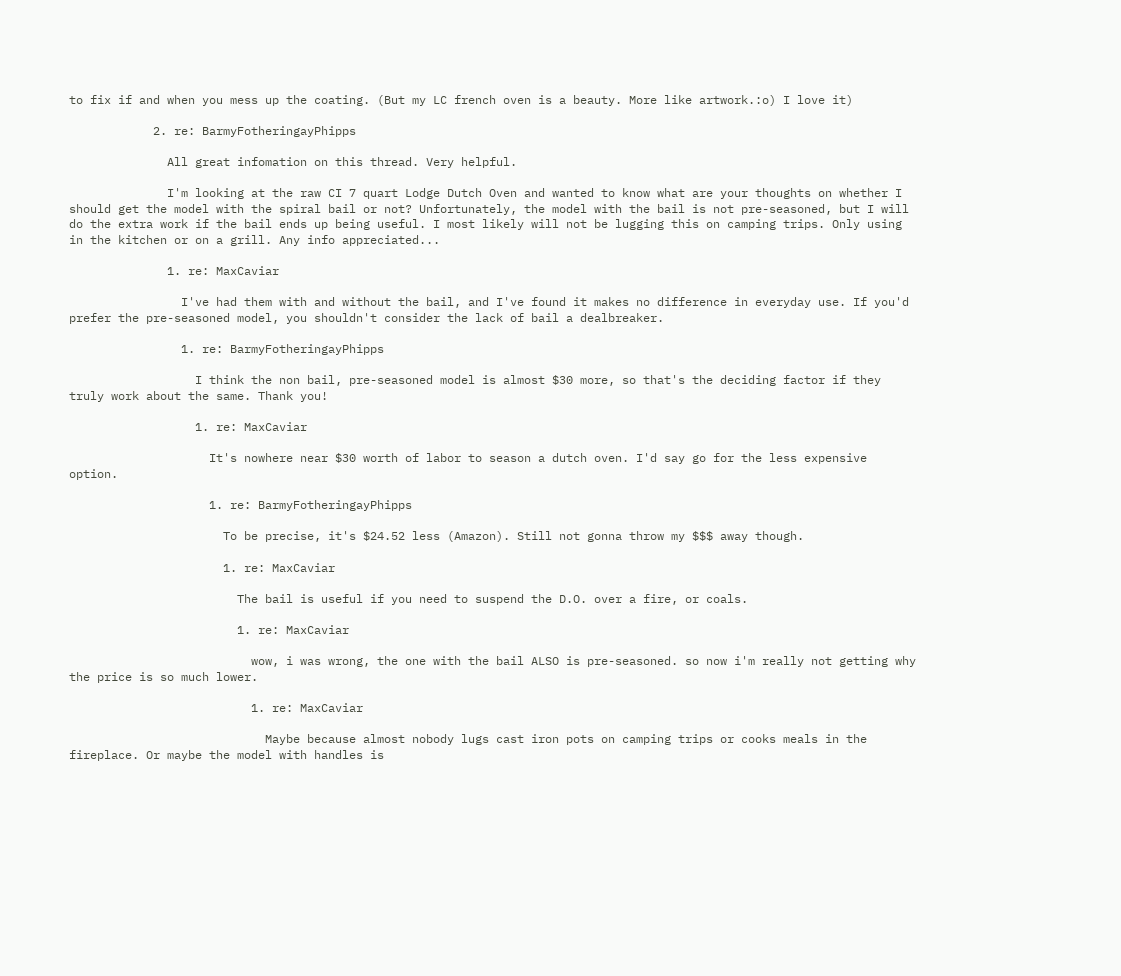to fix if and when you mess up the coating. (But my LC french oven is a beauty. More like artwork.:o) I love it)

            2. re: BarmyFotheringayPhipps

              All great infomation on this thread. Very helpful.

              I'm looking at the raw CI 7 quart Lodge Dutch Oven and wanted to know what are your thoughts on whether I should get the model with the spiral bail or not? Unfortunately, the model with the bail is not pre-seasoned, but I will do the extra work if the bail ends up being useful. I most likely will not be lugging this on camping trips. Only using in the kitchen or on a grill. Any info appreciated...

              1. re: MaxCaviar

                I've had them with and without the bail, and I've found it makes no difference in everyday use. If you'd prefer the pre-seasoned model, you shouldn't consider the lack of bail a dealbreaker.

                1. re: BarmyFotheringayPhipps

                  I think the non bail, pre-seasoned model is almost $30 more, so that's the deciding factor if they truly work about the same. Thank you!

                  1. re: MaxCaviar

                    It's nowhere near $30 worth of labor to season a dutch oven. I'd say go for the less expensive option.

                    1. re: BarmyFotheringayPhipps

                      To be precise, it's $24.52 less (Amazon). Still not gonna throw my $$$ away though.

                      1. re: MaxCaviar

                        The bail is useful if you need to suspend the D.O. over a fire, or coals.

                        1. re: MaxCaviar

                          wow, i was wrong, the one with the bail ALSO is pre-seasoned. so now i'm really not getting why the price is so much lower.

                          1. re: MaxCaviar

                            Maybe because almost nobody lugs cast iron pots on camping trips or cooks meals in the fireplace. Or maybe the model with handles is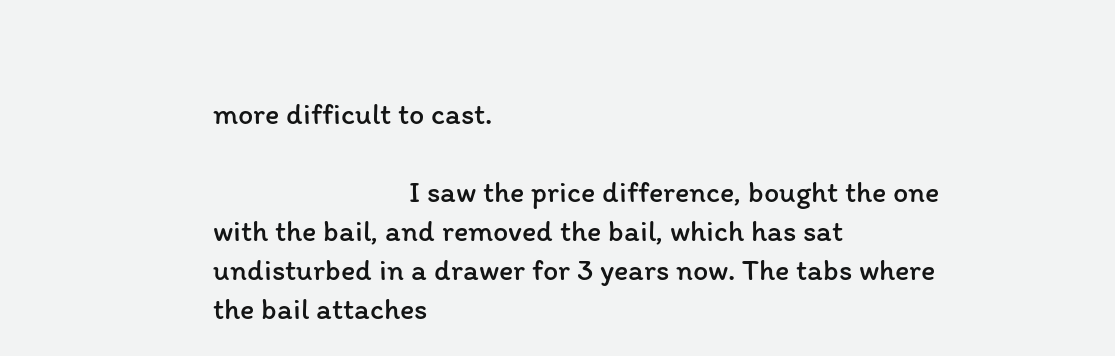more difficult to cast.

                            I saw the price difference, bought the one with the bail, and removed the bail, which has sat undisturbed in a drawer for 3 years now. The tabs where the bail attaches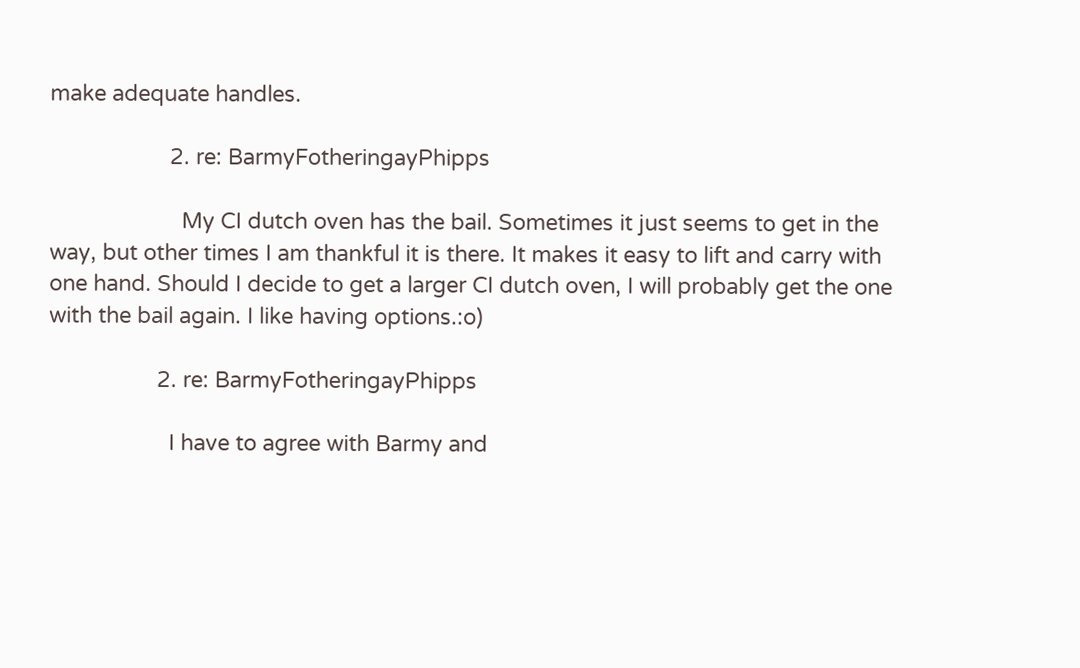make adequate handles.

                    2. re: BarmyFotheringayPhipps

                      My CI dutch oven has the bail. Sometimes it just seems to get in the way, but other times I am thankful it is there. It makes it easy to lift and carry with one hand. Should I decide to get a larger CI dutch oven, I will probably get the one with the bail again. I like having options.:o)

                  2. re: BarmyFotheringayPhipps

                    I have to agree with Barmy and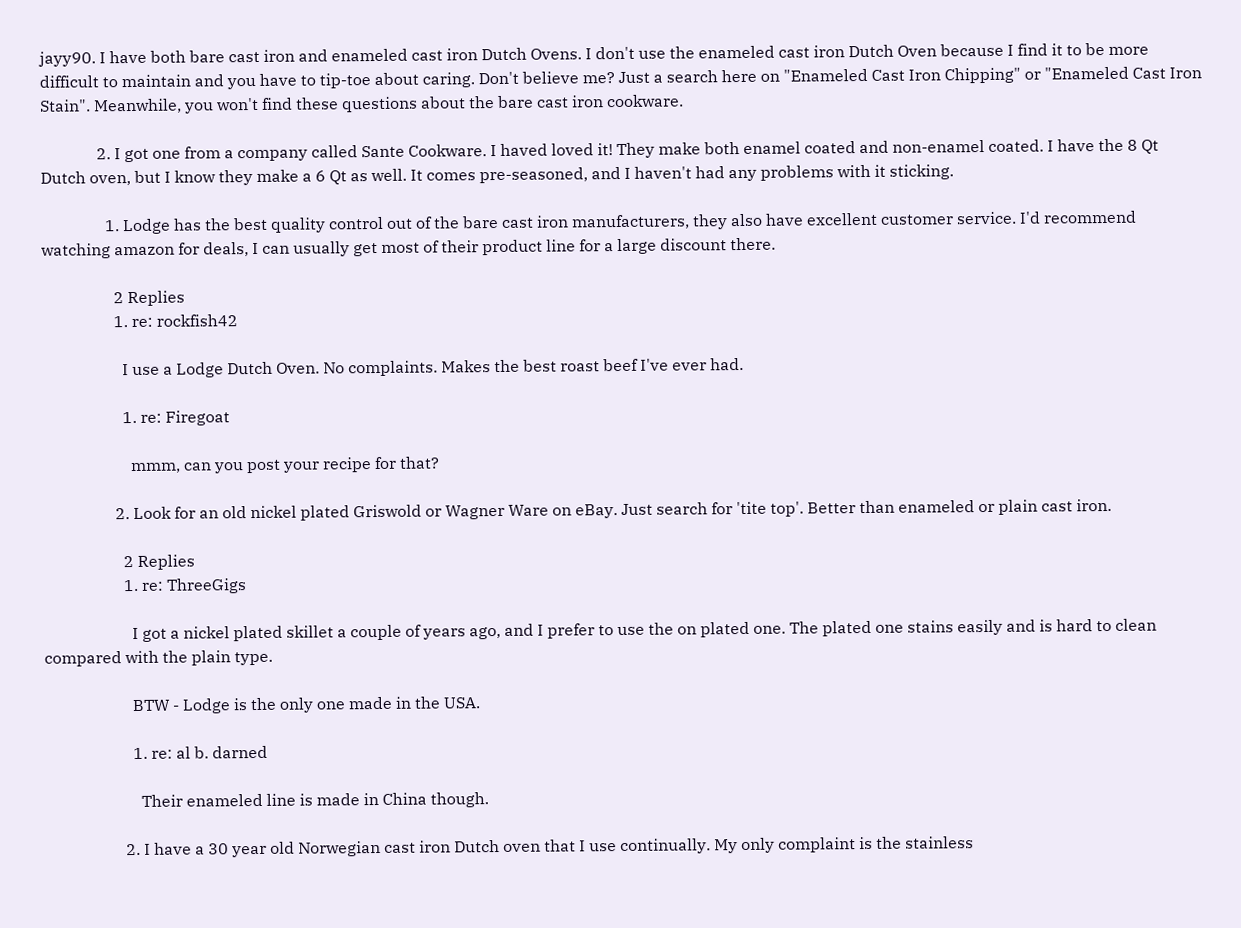jayy90. I have both bare cast iron and enameled cast iron Dutch Ovens. I don't use the enameled cast iron Dutch Oven because I find it to be more difficult to maintain and you have to tip-toe about caring. Don't believe me? Just a search here on "Enameled Cast Iron Chipping" or "Enameled Cast Iron Stain". Meanwhile, you won't find these questions about the bare cast iron cookware.

              2. I got one from a company called Sante Cookware. I haved loved it! They make both enamel coated and non-enamel coated. I have the 8 Qt Dutch oven, but I know they make a 6 Qt as well. It comes pre-seasoned, and I haven't had any problems with it sticking.

                1. Lodge has the best quality control out of the bare cast iron manufacturers, they also have excellent customer service. I'd recommend watching amazon for deals, I can usually get most of their product line for a large discount there.

                  2 Replies
                  1. re: rockfish42

                    I use a Lodge Dutch Oven. No complaints. Makes the best roast beef I've ever had.

                    1. re: Firegoat

                      mmm, can you post your recipe for that?

                  2. Look for an old nickel plated Griswold or Wagner Ware on eBay. Just search for 'tite top'. Better than enameled or plain cast iron.

                    2 Replies
                    1. re: ThreeGigs

                      I got a nickel plated skillet a couple of years ago, and I prefer to use the on plated one. The plated one stains easily and is hard to clean compared with the plain type.

                      BTW - Lodge is the only one made in the USA.

                      1. re: al b. darned

                        Their enameled line is made in China though.

                    2. I have a 30 year old Norwegian cast iron Dutch oven that I use continually. My only complaint is the stainless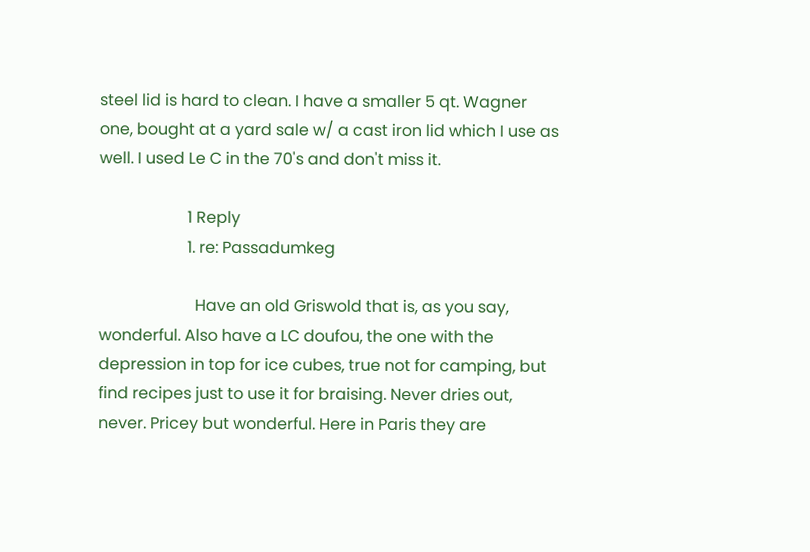steel lid is hard to clean. I have a smaller 5 qt. Wagner one, bought at a yard sale w/ a cast iron lid which I use as well. I used Le C in the 70's and don't miss it.

                      1 Reply
                      1. re: Passadumkeg

                        Have an old Griswold that is, as you say, wonderful. Also have a LC doufou, the one with the depression in top for ice cubes, true not for camping, but find recipes just to use it for braising. Never dries out, never. Pricey but wonderful. Here in Paris they are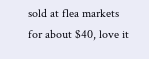sold at flea markets for about $40, love it